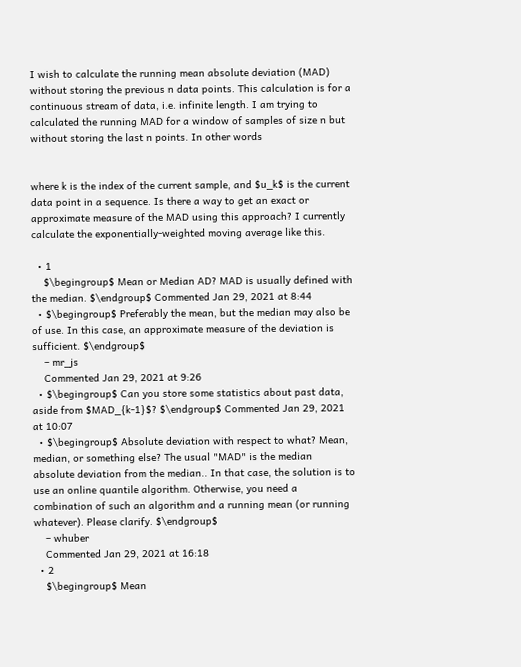I wish to calculate the running mean absolute deviation (MAD) without storing the previous n data points. This calculation is for a continuous stream of data, i.e. infinite length. I am trying to calculated the running MAD for a window of samples of size n but without storing the last n points. In other words


where k is the index of the current sample, and $u_k$ is the current data point in a sequence. Is there a way to get an exact or approximate measure of the MAD using this approach? I currently calculate the exponentially-weighted moving average like this.

  • 1
    $\begingroup$ Mean or Median AD? MAD is usually defined with the median. $\endgroup$ Commented Jan 29, 2021 at 8:44
  • $\begingroup$ Preferably the mean, but the median may also be of use. In this case, an approximate measure of the deviation is sufficient. $\endgroup$
    – mr_js
    Commented Jan 29, 2021 at 9:26
  • $\begingroup$ Can you store some statistics about past data, aside from $MAD_{k-1}$? $\endgroup$ Commented Jan 29, 2021 at 10:07
  • $\begingroup$ Absolute deviation with respect to what? Mean, median, or something else? The usual "MAD" is the median absolute deviation from the median.. In that case, the solution is to use an online quantile algorithm. Otherwise, you need a combination of such an algorithm and a running mean (or running whatever). Please clarify. $\endgroup$
    – whuber
    Commented Jan 29, 2021 at 16:18
  • 2
    $\begingroup$ Mean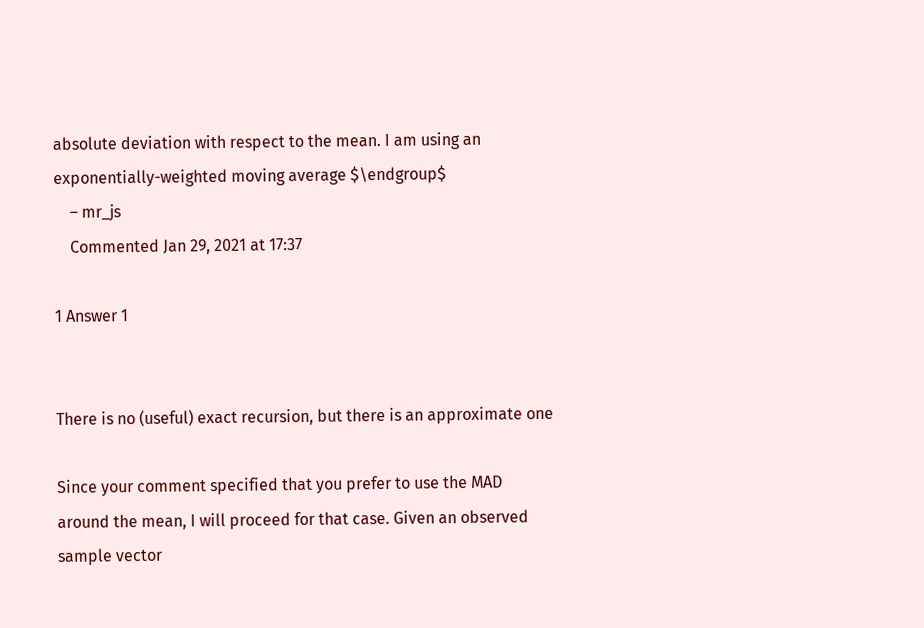absolute deviation with respect to the mean. I am using an exponentially-weighted moving average $\endgroup$
    – mr_js
    Commented Jan 29, 2021 at 17:37

1 Answer 1


There is no (useful) exact recursion, but there is an approximate one

Since your comment specified that you prefer to use the MAD around the mean, I will proceed for that case. Given an observed sample vector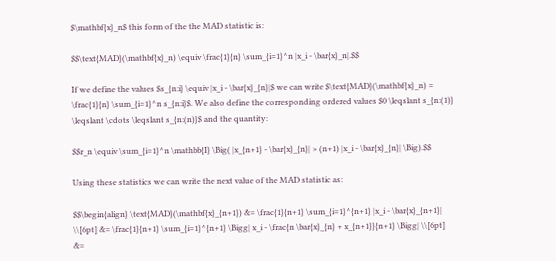$\mathbf{x}_n$ this form of the the MAD statistic is:

$$\text{MAD}(\mathbf{x}_n) \equiv \frac{1}{n} \sum_{i=1}^n |x_i - \bar{x}_n|.$$

If we define the values $s_{n:i} \equiv |x_i - \bar{x}_{n}|$ we can write $\text{MAD}(\mathbf{x}_n) = \frac{1}{n} \sum_{i=1}^n s_{n:i}$. We also define the corresponding ordered values $0 \leqslant s_{n:(1)} \leqslant \cdots \leqslant s_{n:(n)}$ and the quantity:

$$r_n \equiv \sum_{i=1}^n \mathbb{I} \Big( |x_{n+1} - \bar{x}_{n}| > (n+1) |x_i - \bar{x}_{n}| \Big).$$

Using these statistics we can write the next value of the MAD statistic as:

$$\begin{align} \text{MAD}(\mathbf{x}_{n+1}) &= \frac{1}{n+1} \sum_{i=1}^{n+1} |x_i - \bar{x}_{n+1}| \\[6pt] &= \frac{1}{n+1} \sum_{i=1}^{n+1} \Bigg| x_i - \frac{n \bar{x}_{n} + x_{n+1}}{n+1} \Bigg| \\[6pt] &=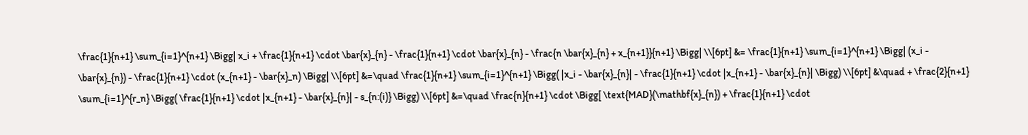\frac{1}{n+1} \sum_{i=1}^{n+1} \Bigg| x_i + \frac{1}{n+1} \cdot \bar{x}_{n} - \frac{1}{n+1} \cdot \bar{x}_{n} - \frac{n \bar{x}_{n} + x_{n+1}}{n+1} \Bigg| \\[6pt] &= \frac{1}{n+1} \sum_{i=1}^{n+1} \Bigg| (x_i - \bar{x}_{n}) - \frac{1}{n+1} \cdot (x_{n+1} - \bar{x}_n) \Bigg| \\[6pt] &=\quad \frac{1}{n+1} \sum_{i=1}^{n+1} \Bigg( |x_i - \bar{x}_{n}| - \frac{1}{n+1} \cdot |x_{n+1} - \bar{x}_{n}| \Bigg) \\[6pt] &\quad + \frac{2}{n+1} \sum_{i=1}^{r_n} \Bigg( \frac{1}{n+1} \cdot |x_{n+1} - \bar{x}_{n}| - s_{n:(i)} \Bigg) \\[6pt] &=\quad \frac{n}{n+1} \cdot \Bigg[ \text{MAD}(\mathbf{x}_{n}) + \frac{1}{n+1} \cdot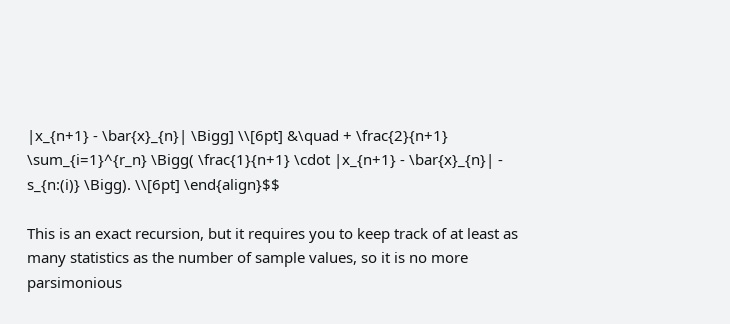|x_{n+1} - \bar{x}_{n}| \Bigg] \\[6pt] &\quad + \frac{2}{n+1} \sum_{i=1}^{r_n} \Bigg( \frac{1}{n+1} \cdot |x_{n+1} - \bar{x}_{n}| - s_{n:(i)} \Bigg). \\[6pt] \end{align}$$

This is an exact recursion, but it requires you to keep track of at least as many statistics as the number of sample values, so it is no more parsimonious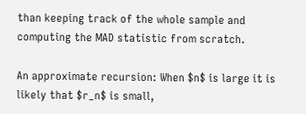than keeping track of the whole sample and computing the MAD statistic from scratch.

An approximate recursion: When $n$ is large it is likely that $r_n$ is small,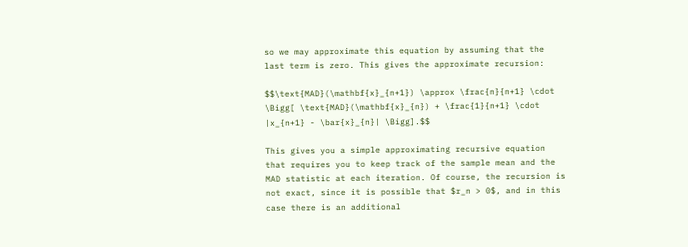so we may approximate this equation by assuming that the last term is zero. This gives the approximate recursion:

$$\text{MAD}(\mathbf{x}_{n+1}) \approx \frac{n}{n+1} \cdot \Bigg[ \text{MAD}(\mathbf{x}_{n}) + \frac{1}{n+1} \cdot |x_{n+1} - \bar{x}_{n}| \Bigg].$$

This gives you a simple approximating recursive equation that requires you to keep track of the sample mean and the MAD statistic at each iteration. Of course, the recursion is not exact, since it is possible that $r_n > 0$, and in this case there is an additional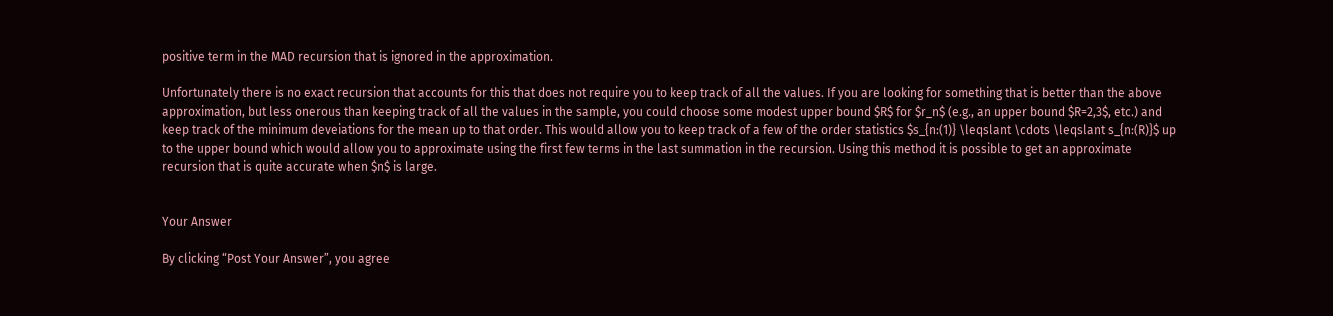positive term in the MAD recursion that is ignored in the approximation.

Unfortunately there is no exact recursion that accounts for this that does not require you to keep track of all the values. If you are looking for something that is better than the above approximation, but less onerous than keeping track of all the values in the sample, you could choose some modest upper bound $R$ for $r_n$ (e.g., an upper bound $R=2,3$, etc.) and keep track of the minimum deveiations for the mean up to that order. This would allow you to keep track of a few of the order statistics $s_{n:(1)} \leqslant \cdots \leqslant s_{n:(R)}$ up to the upper bound which would allow you to approximate using the first few terms in the last summation in the recursion. Using this method it is possible to get an approximate recursion that is quite accurate when $n$ is large.


Your Answer

By clicking “Post Your Answer”, you agree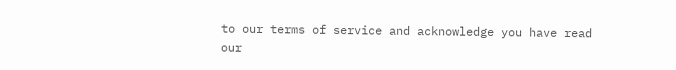to our terms of service and acknowledge you have read our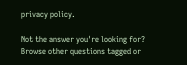privacy policy.

Not the answer you're looking for? Browse other questions tagged or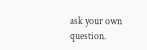ask your own question.